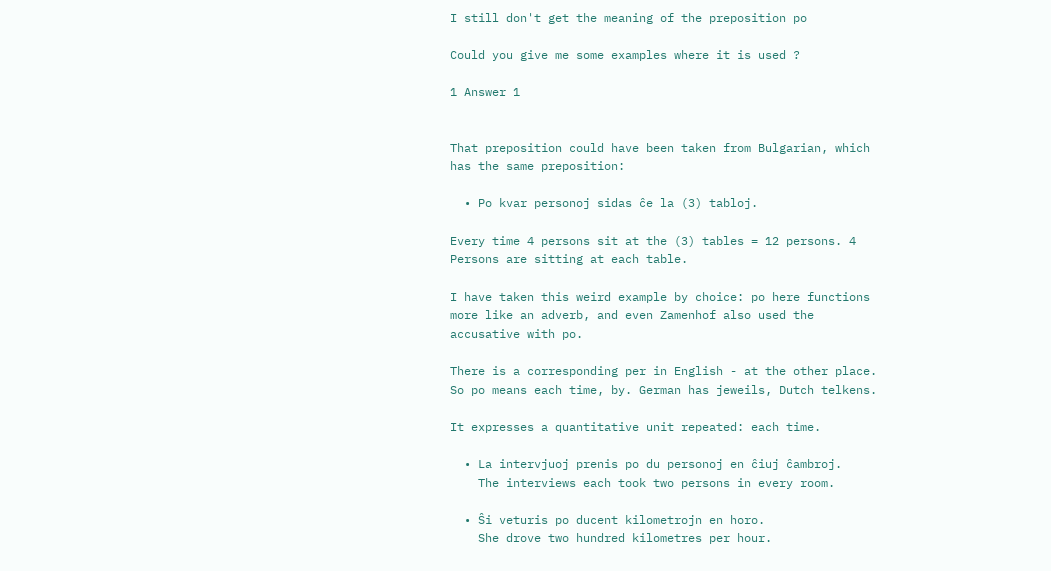I still don't get the meaning of the preposition po

Could you give me some examples where it is used ?

1 Answer 1


That preposition could have been taken from Bulgarian, which has the same preposition:

  • Po kvar personoj sidas ĉe la (3) tabloj.

Every time 4 persons sit at the (3) tables = 12 persons. 4 Persons are sitting at each table.

I have taken this weird example by choice: po here functions more like an adverb, and even Zamenhof also used the accusative with po.

There is a corresponding per in English - at the other place. So po means each time, by. German has jeweils, Dutch telkens.

It expresses a quantitative unit repeated: each time.

  • La intervjuoj prenis po du personoj en ĉiuj ĉambroj.
    The interviews each took two persons in every room.

  • Ŝi veturis po ducent kilometrojn en horo.
    She drove two hundred kilometres per hour.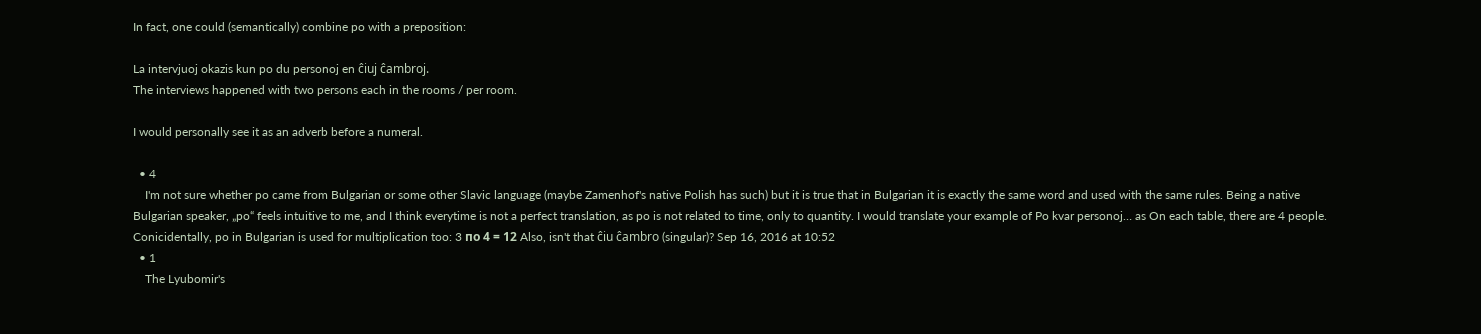In fact, one could (semantically) combine po with a preposition:

La intervjuoj okazis kun po du personoj en ĉiuj ĉambroj.
The interviews happened with two persons each in the rooms / per room.

I would personally see it as an adverb before a numeral.

  • 4
    I'm not sure whether po came from Bulgarian or some other Slavic language (maybe Zamenhof's native Polish has such) but it is true that in Bulgarian it is exactly the same word and used with the same rules. Being a native Bulgarian speaker, „po“ feels intuitive to me, and I think everytime is not a perfect translation, as po is not related to time, only to quantity. I would translate your example of Po kvar personoj… as On each table, there are 4 people. Conicidentally, po in Bulgarian is used for multiplication too: 3 по 4 = 12 Also, isn't that ĉiu ĉambro (singular)? Sep 16, 2016 at 10:52
  • 1
    The Lyubomir's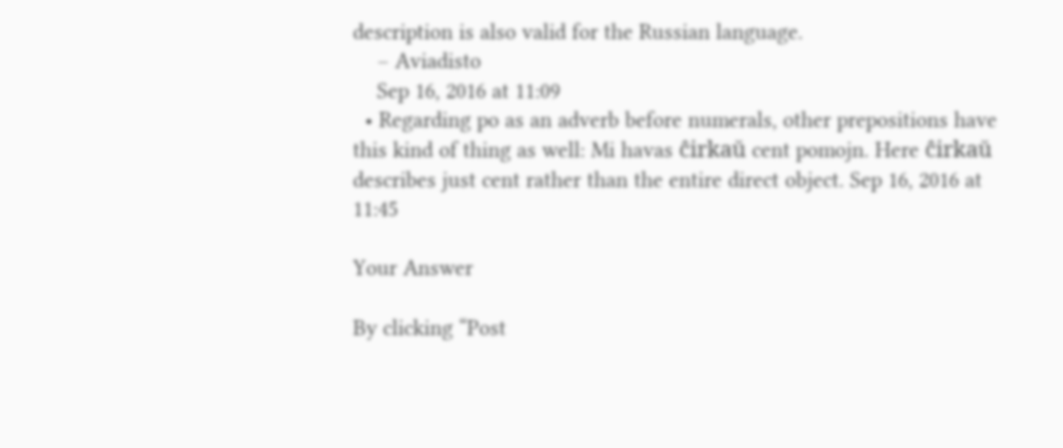description is also valid for the Russian language.
    – Aviadisto
    Sep 16, 2016 at 11:09
  • Regarding po as an adverb before numerals, other prepositions have this kind of thing as well: Mi havas ĉirkaŭ cent pomojn. Here ĉirkaŭ describes just cent rather than the entire direct object. Sep 16, 2016 at 11:45

Your Answer

By clicking “Post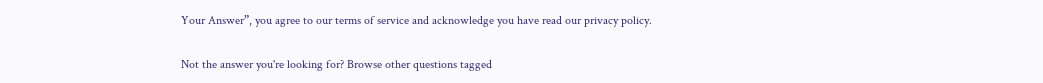Your Answer”, you agree to our terms of service and acknowledge you have read our privacy policy.

Not the answer you're looking for? Browse other questions tagged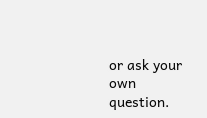or ask your own question.